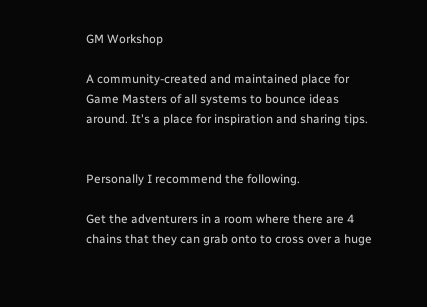GM Workshop

A community-created and maintained place for Game Masters of all systems to bounce ideas around. It's a place for inspiration and sharing tips.


Personally I recommend the following.

Get the adventurers in a room where there are 4 chains that they can grab onto to cross over a huge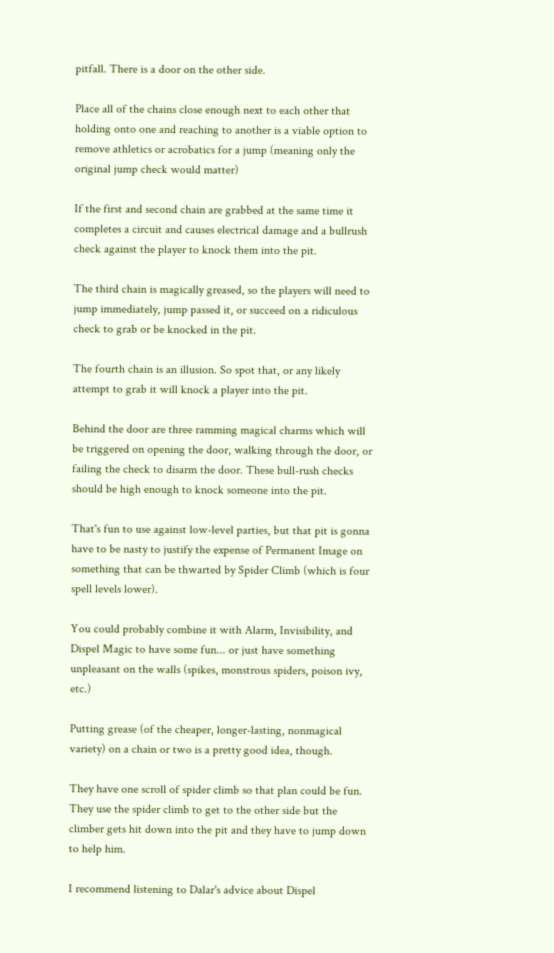pitfall. There is a door on the other side.

Place all of the chains close enough next to each other that holding onto one and reaching to another is a viable option to remove athletics or acrobatics for a jump (meaning only the original jump check would matter)

If the first and second chain are grabbed at the same time it completes a circuit and causes electrical damage and a bullrush check against the player to knock them into the pit.

The third chain is magically greased, so the players will need to jump immediately, jump passed it, or succeed on a ridiculous check to grab or be knocked in the pit.

The fourth chain is an illusion. So spot that, or any likely attempt to grab it will knock a player into the pit.

Behind the door are three ramming magical charms which will be triggered on opening the door, walking through the door, or failing the check to disarm the door. These bull-rush checks should be high enough to knock someone into the pit.

That's fun to use against low-level parties, but that pit is gonna have to be nasty to justify the expense of Permanent Image on something that can be thwarted by Spider Climb (which is four spell levels lower).

You could probably combine it with Alarm, Invisibility, and Dispel Magic to have some fun... or just have something unpleasant on the walls (spikes, monstrous spiders, poison ivy, etc.)

Putting grease (of the cheaper, longer-lasting, nonmagical variety) on a chain or two is a pretty good idea, though.

They have one scroll of spider climb so that plan could be fun. They use the spider climb to get to the other side but the climber gets hit down into the pit and they have to jump down to help him.

I recommend listening to Dalar's advice about Dispel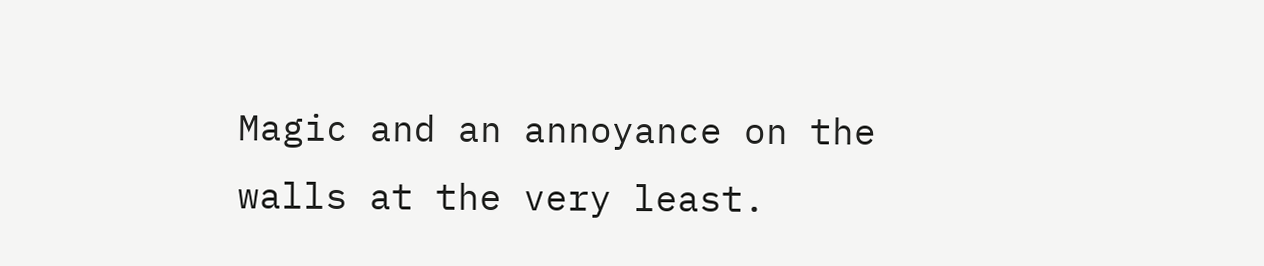Magic and an annoyance on the walls at the very least.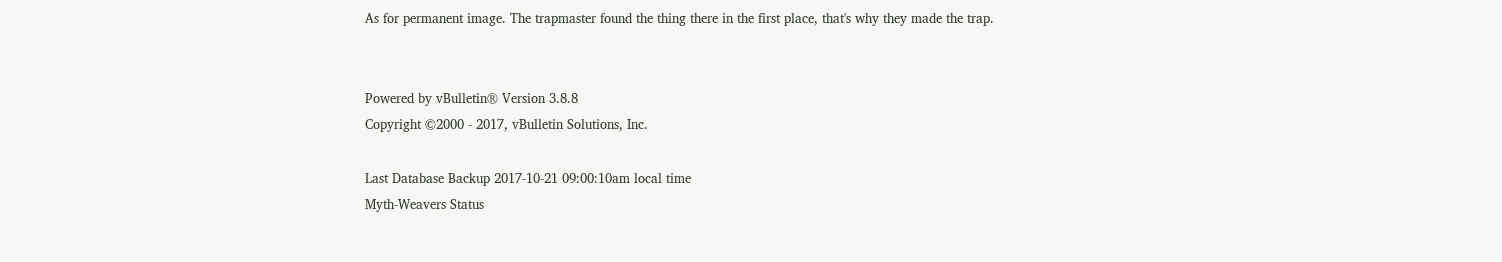As for permanent image. The trapmaster found the thing there in the first place, that's why they made the trap.


Powered by vBulletin® Version 3.8.8
Copyright ©2000 - 2017, vBulletin Solutions, Inc.

Last Database Backup 2017-10-21 09:00:10am local time
Myth-Weavers Status